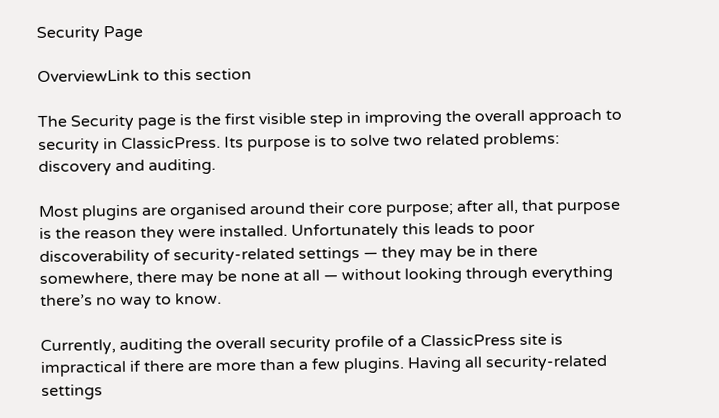Security Page

OverviewLink to this section

The Security page is the first visible step in improving the overall approach to security in ClassicPress. Its purpose is to solve two related problems: discovery and auditing.

Most plugins are organised around their core purpose; after all, that purpose is the reason they were installed. Unfortunately this leads to poor discoverability of security-related settings — they may be in there somewhere, there may be none at all — without looking through everything there’s no way to know.

Currently, auditing the overall security profile of a ClassicPress site is impractical if there are more than a few plugins. Having all security-related settings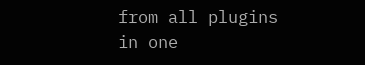from all plugins in one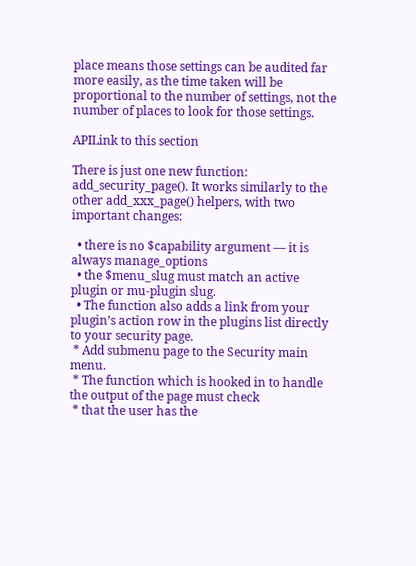place means those settings can be audited far more easily, as the time taken will be proportional to the number of settings, not the number of places to look for those settings.

APILink to this section

There is just one new function: add_security_page(). It works similarly to the other add_xxx_page() helpers, with two important changes:

  • there is no $capability argument — it is always manage_options
  • the $menu_slug must match an active plugin or mu-plugin slug.
  • The function also adds a link from your plugin’s action row in the plugins list directly to your security page.
 * Add submenu page to the Security main menu.
 * The function which is hooked in to handle the output of the page must check
 * that the user has the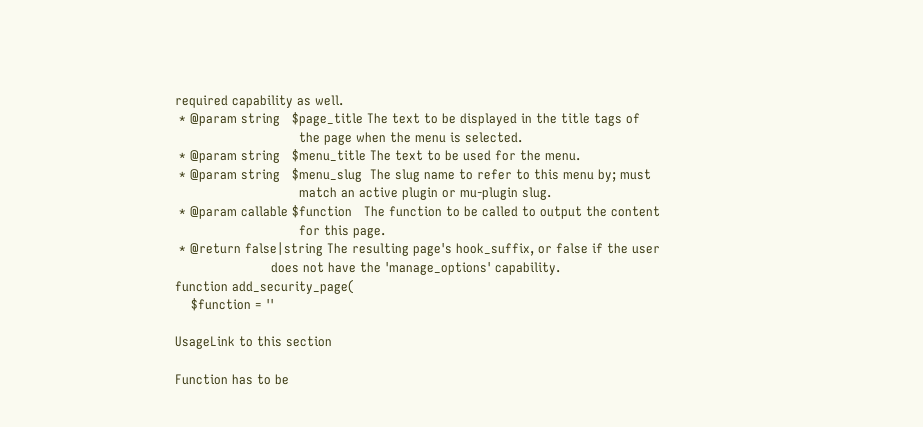required capability as well.
 * @param string   $page_title The text to be displayed in the title tags of
                               the page when the menu is selected.
 * @param string   $menu_title The text to be used for the menu.
 * @param string   $menu_slug  The slug name to refer to this menu by; must
                               match an active plugin or mu-plugin slug.
 * @param callable $function   The function to be called to output the content
                               for this page.
 * @return false|string The resulting page's hook_suffix, or false if the user
                        does not have the 'manage_options' capability.
function add_security_page(
    $function = ''

UsageLink to this section

Function has to be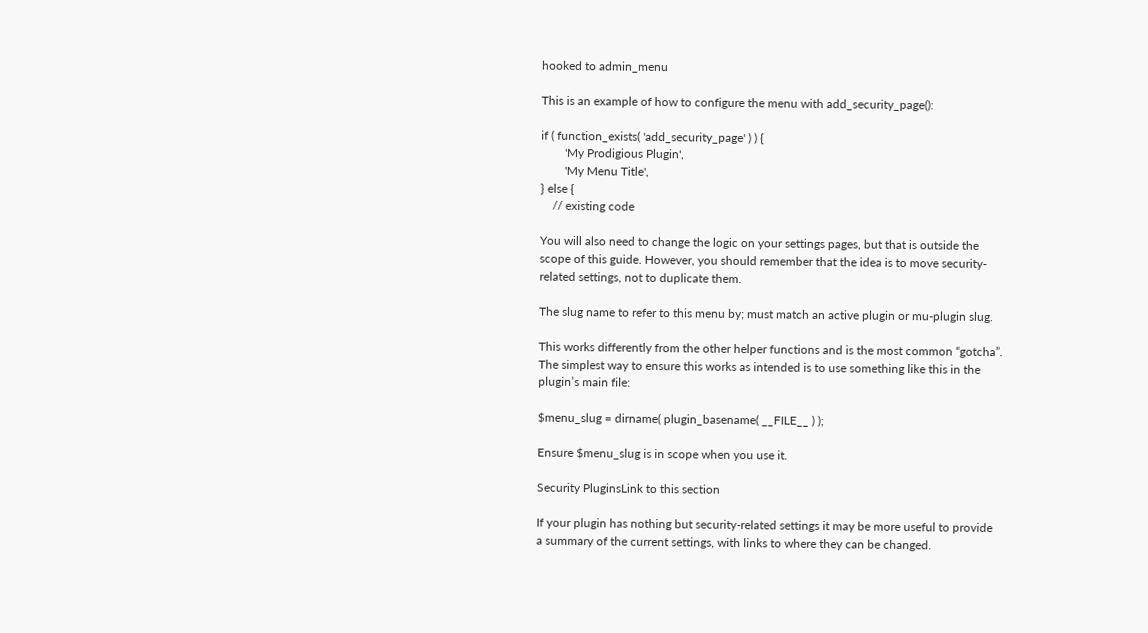hooked to admin_menu

This is an example of how to configure the menu with add_security_page():

if ( function_exists( 'add_security_page' ) ) {
        'My Prodigious Plugin',
        'My Menu Title',
} else {
    // existing code

You will also need to change the logic on your settings pages, but that is outside the scope of this guide. However, you should remember that the idea is to move security-related settings, not to duplicate them.

The slug name to refer to this menu by; must match an active plugin or mu-plugin slug.

This works differently from the other helper functions and is the most common “gotcha”. The simplest way to ensure this works as intended is to use something like this in the plugin’s main file:

$menu_slug = dirname( plugin_basename( __FILE__ ) );

Ensure $menu_slug is in scope when you use it.

Security PluginsLink to this section

If your plugin has nothing but security-related settings it may be more useful to provide a summary of the current settings, with links to where they can be changed.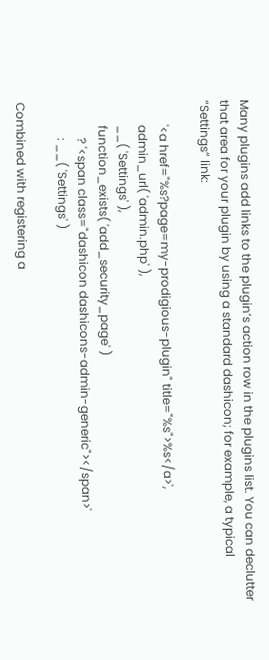Many plugins add links to the plugin’s action row in the plugins list. You can declutter that area for your plugin by using a standard dashicon; for example, a typical “Settings” link:

        '<a href="%s?page=my-prodigious-plugin" title="%s">%s</a>',
        admin_url( 'admin.php' ),
        __( 'Settings' ),
        function_exists( 'add_security_page' )
            ? '<span class="dashicon dashicons-admin-generic"></span>'
            : __( 'Settings' )

Combined with registering a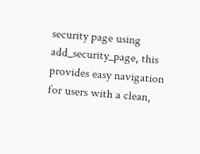security page using add_security_page, this provides easy navigation for users with a clean,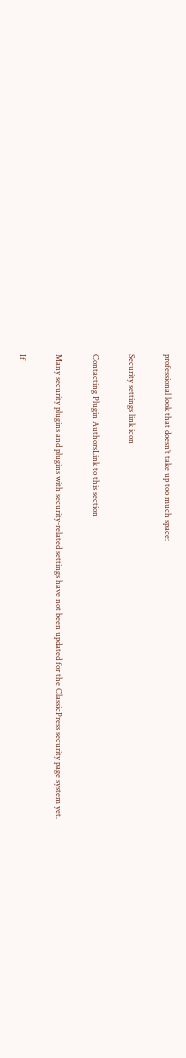professional look that doesn’t take up too much space:

Security settings link icon

Contacting Plugin AuthorsLink to this section

Many security plugins and plugins with security-related settings have not been updated for the ClassicPress security page system yet.

If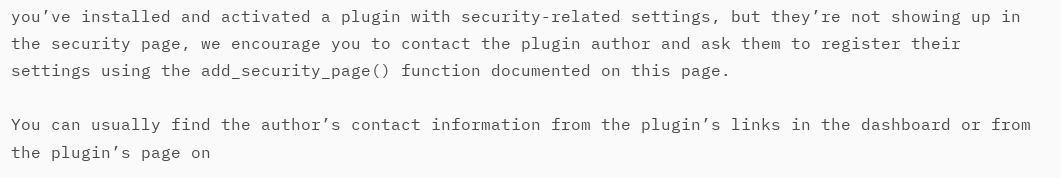you’ve installed and activated a plugin with security-related settings, but they’re not showing up in the security page, we encourage you to contact the plugin author and ask them to register their settings using the add_security_page() function documented on this page.

You can usually find the author’s contact information from the plugin’s links in the dashboard or from the plugin’s page on